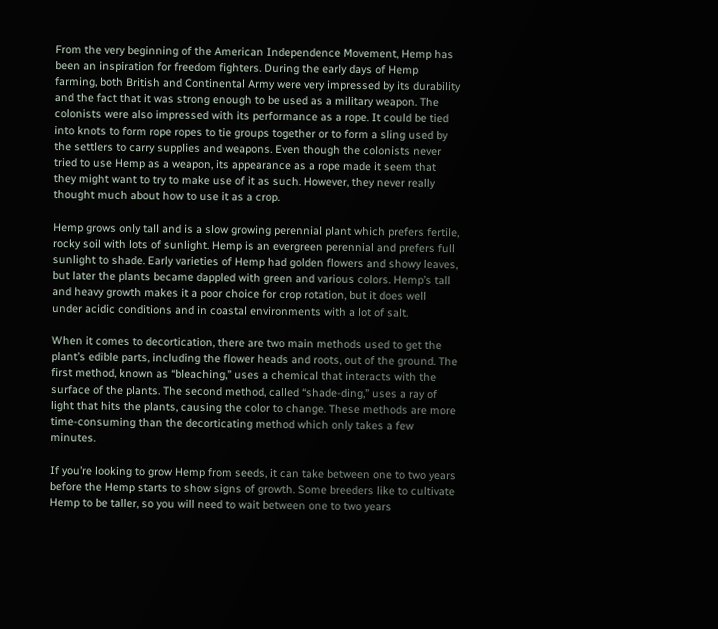From the very beginning of the American Independence Movement, Hemp has been an inspiration for freedom fighters. During the early days of Hemp farming, both British and Continental Army were very impressed by its durability and the fact that it was strong enough to be used as a military weapon. The colonists were also impressed with its performance as a rope. It could be tied into knots to form rope ropes to tie groups together or to form a sling used by the settlers to carry supplies and weapons. Even though the colonists never tried to use Hemp as a weapon, its appearance as a rope made it seem that they might want to try to make use of it as such. However, they never really thought much about how to use it as a crop.

Hemp grows only tall and is a slow growing perennial plant which prefers fertile, rocky soil with lots of sunlight. Hemp is an evergreen perennial and prefers full sunlight to shade. Early varieties of Hemp had golden flowers and showy leaves, but later the plants became dappled with green and various colors. Hemp’s tall and heavy growth makes it a poor choice for crop rotation, but it does well under acidic conditions and in coastal environments with a lot of salt.

When it comes to decortication, there are two main methods used to get the plant’s edible parts, including the flower heads and roots, out of the ground. The first method, known as “bleaching,” uses a chemical that interacts with the surface of the plants. The second method, called “shade-ding,” uses a ray of light that hits the plants, causing the color to change. These methods are more time-consuming than the decorticating method which only takes a few minutes.

If you’re looking to grow Hemp from seeds, it can take between one to two years before the Hemp starts to show signs of growth. Some breeders like to cultivate Hemp to be taller, so you will need to wait between one to two years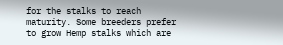for the stalks to reach maturity. Some breeders prefer to grow Hemp stalks which are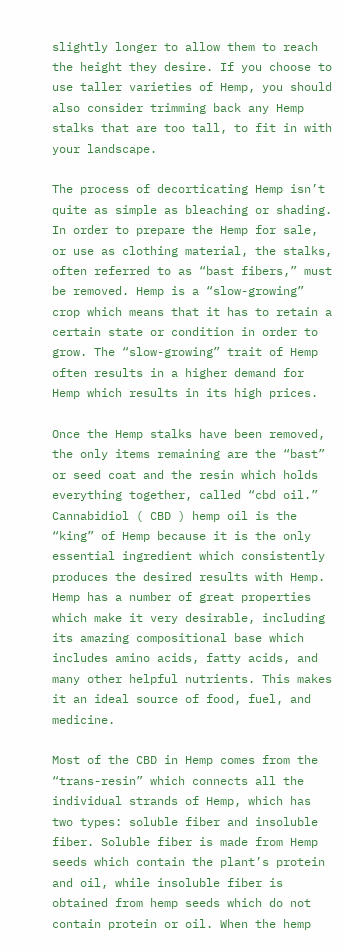slightly longer to allow them to reach the height they desire. If you choose to use taller varieties of Hemp, you should also consider trimming back any Hemp stalks that are too tall, to fit in with your landscape.

The process of decorticating Hemp isn’t quite as simple as bleaching or shading. In order to prepare the Hemp for sale, or use as clothing material, the stalks, often referred to as “bast fibers,” must be removed. Hemp is a “slow-growing” crop which means that it has to retain a certain state or condition in order to grow. The “slow-growing” trait of Hemp often results in a higher demand for Hemp which results in its high prices.

Once the Hemp stalks have been removed, the only items remaining are the “bast” or seed coat and the resin which holds everything together, called “cbd oil.” Cannabidiol ( CBD ) hemp oil is the “king” of Hemp because it is the only essential ingredient which consistently produces the desired results with Hemp. Hemp has a number of great properties which make it very desirable, including its amazing compositional base which includes amino acids, fatty acids, and many other helpful nutrients. This makes it an ideal source of food, fuel, and medicine.

Most of the CBD in Hemp comes from the “trans-resin” which connects all the individual strands of Hemp, which has two types: soluble fiber and insoluble fiber. Soluble fiber is made from Hemp seeds which contain the plant’s protein and oil, while insoluble fiber is obtained from hemp seeds which do not contain protein or oil. When the hemp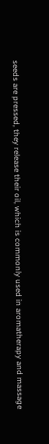seeds are pressed, they release their oil, which is commonly used in aromatherapy and massage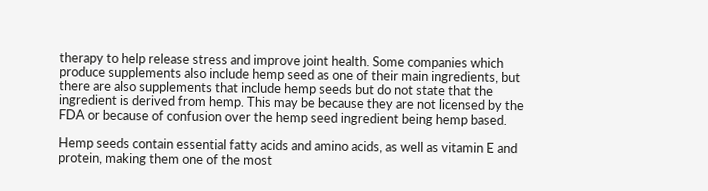therapy to help release stress and improve joint health. Some companies which produce supplements also include hemp seed as one of their main ingredients, but there are also supplements that include hemp seeds but do not state that the ingredient is derived from hemp. This may be because they are not licensed by the FDA or because of confusion over the hemp seed ingredient being hemp based.

Hemp seeds contain essential fatty acids and amino acids, as well as vitamin E and protein, making them one of the most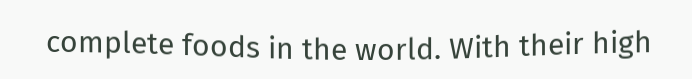complete foods in the world. With their high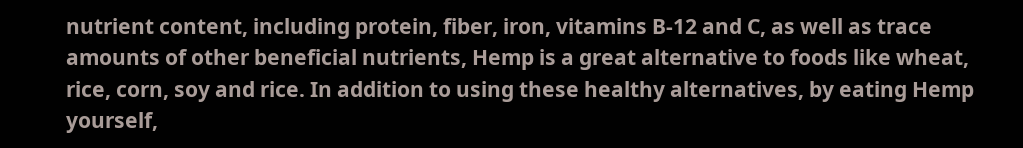nutrient content, including protein, fiber, iron, vitamins B-12 and C, as well as trace amounts of other beneficial nutrients, Hemp is a great alternative to foods like wheat, rice, corn, soy and rice. In addition to using these healthy alternatives, by eating Hemp yourself,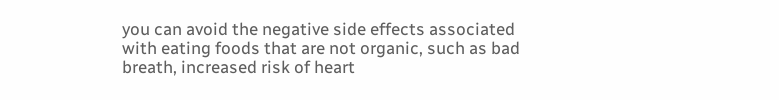you can avoid the negative side effects associated with eating foods that are not organic, such as bad breath, increased risk of heart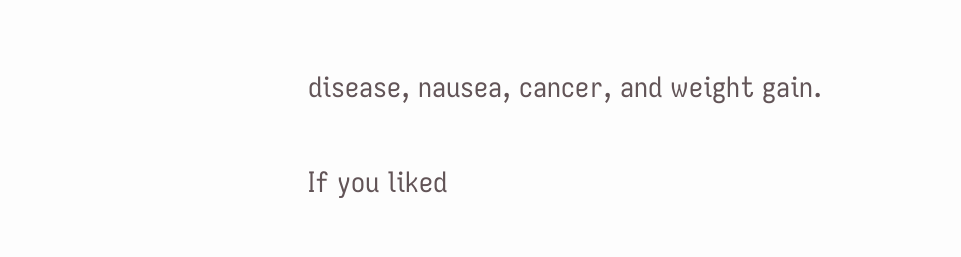disease, nausea, cancer, and weight gain.

If you liked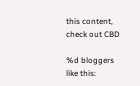this content, check out CBD

%d bloggers like this: